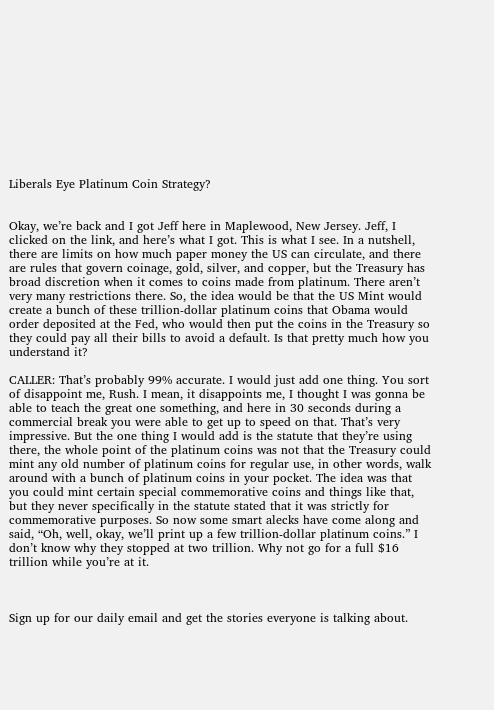Liberals Eye Platinum Coin Strategy?


Okay, we’re back and I got Jeff here in Maplewood, New Jersey. Jeff, I clicked on the link, and here’s what I got. This is what I see. In a nutshell, there are limits on how much paper money the US can circulate, and there are rules that govern coinage, gold, silver, and copper, but the Treasury has broad discretion when it comes to coins made from platinum. There aren’t very many restrictions there. So, the idea would be that the US Mint would create a bunch of these trillion-dollar platinum coins that Obama would order deposited at the Fed, who would then put the coins in the Treasury so they could pay all their bills to avoid a default. Is that pretty much how you understand it?

CALLER: That’s probably 99% accurate. I would just add one thing. You sort of disappoint me, Rush. I mean, it disappoints me, I thought I was gonna be able to teach the great one something, and here in 30 seconds during a commercial break you were able to get up to speed on that. That’s very impressive. But the one thing I would add is the statute that they’re using there, the whole point of the platinum coins was not that the Treasury could mint any old number of platinum coins for regular use, in other words, walk around with a bunch of platinum coins in your pocket. The idea was that you could mint certain special commemorative coins and things like that, but they never specifically in the statute stated that it was strictly for commemorative purposes. So now some smart alecks have come along and said, “Oh, well, okay, we’ll print up a few trillion-dollar platinum coins.” I don’t know why they stopped at two trillion. Why not go for a full $16 trillion while you’re at it.



Sign up for our daily email and get the stories everyone is talking about.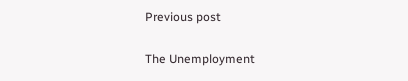Previous post

The Unemployment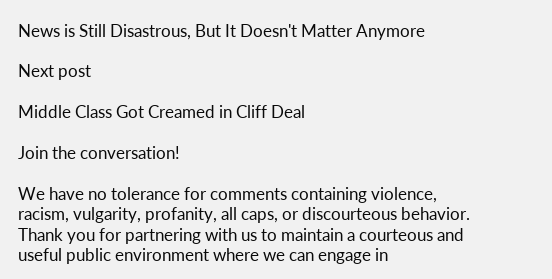News is Still Disastrous, But It Doesn't Matter Anymore

Next post

Middle Class Got Creamed in Cliff Deal

Join the conversation!

We have no tolerance for comments containing violence, racism, vulgarity, profanity, all caps, or discourteous behavior. Thank you for partnering with us to maintain a courteous and useful public environment where we can engage in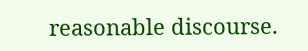reasonable discourse.